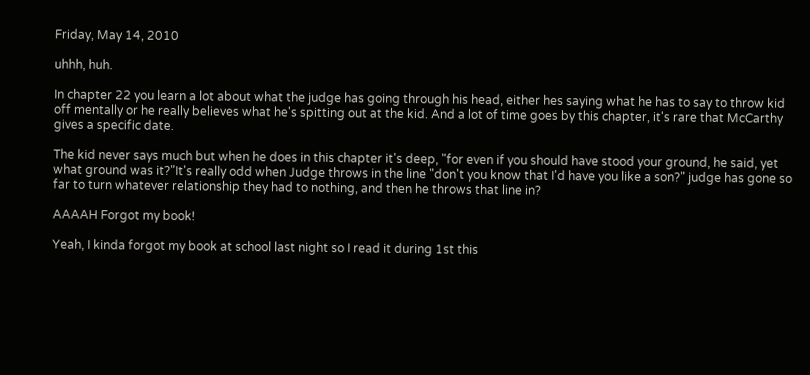Friday, May 14, 2010

uhhh, huh.

In chapter 22 you learn a lot about what the judge has going through his head, either hes saying what he has to say to throw kid off mentally or he really believes what he's spitting out at the kid. And a lot of time goes by this chapter, it's rare that McCarthy gives a specific date.

The kid never says much but when he does in this chapter it's deep, "for even if you should have stood your ground, he said, yet what ground was it?"It's really odd when Judge throws in the line "don't you know that I'd have you like a son?" judge has gone so far to turn whatever relationship they had to nothing, and then he throws that line in?

AAAAH Forgot my book!

Yeah, I kinda forgot my book at school last night so I read it during 1st this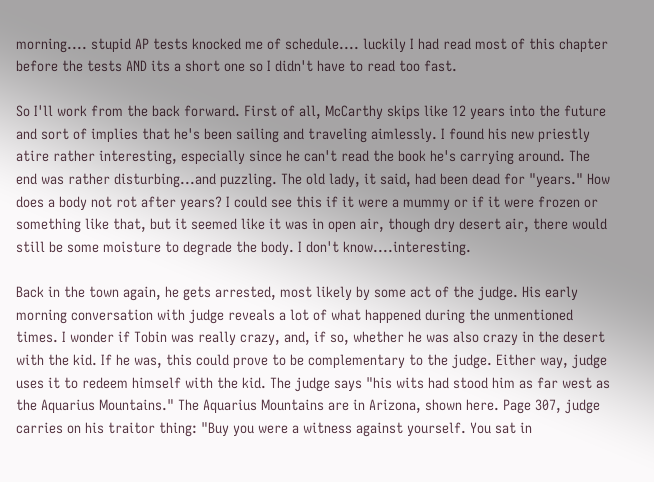morning.... stupid AP tests knocked me of schedule.... luckily I had read most of this chapter before the tests AND its a short one so I didn't have to read too fast.

So I'll work from the back forward. First of all, McCarthy skips like 12 years into the future and sort of implies that he's been sailing and traveling aimlessly. I found his new priestly atire rather interesting, especially since he can't read the book he's carrying around. The end was rather disturbing...and puzzling. The old lady, it said, had been dead for "years." How does a body not rot after years? I could see this if it were a mummy or if it were frozen or something like that, but it seemed like it was in open air, though dry desert air, there would still be some moisture to degrade the body. I don't know....interesting.

Back in the town again, he gets arrested, most likely by some act of the judge. His early morning conversation with judge reveals a lot of what happened during the unmentioned times. I wonder if Tobin was really crazy, and, if so, whether he was also crazy in the desert with the kid. If he was, this could prove to be complementary to the judge. Either way, judge uses it to redeem himself with the kid. The judge says "his wits had stood him as far west as the Aquarius Mountains." The Aquarius Mountains are in Arizona, shown here. Page 307, judge carries on his traitor thing: "Buy you were a witness against yourself. You sat in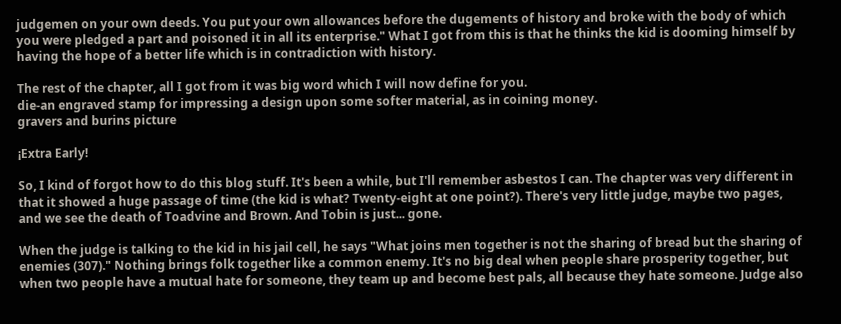judgemen on your own deeds. You put your own allowances before the dugements of history and broke with the body of which you were pledged a part and poisoned it in all its enterprise." What I got from this is that he thinks the kid is dooming himself by having the hope of a better life which is in contradiction with history.

The rest of the chapter, all I got from it was big word which I will now define for you.
die-an engraved stamp for impressing a design upon some softer material, as in coining money.
gravers and burins picture

¡Extra Early!

So, I kind of forgot how to do this blog stuff. It's been a while, but I'll remember asbestos I can. The chapter was very different in that it showed a huge passage of time (the kid is what? Twenty-eight at one point?). There's very little judge, maybe two pages, and we see the death of Toadvine and Brown. And Tobin is just... gone.

When the judge is talking to the kid in his jail cell, he says "What joins men together is not the sharing of bread but the sharing of enemies (307)." Nothing brings folk together like a common enemy. It's no big deal when people share prosperity together, but when two people have a mutual hate for someone, they team up and become best pals, all because they hate someone. Judge also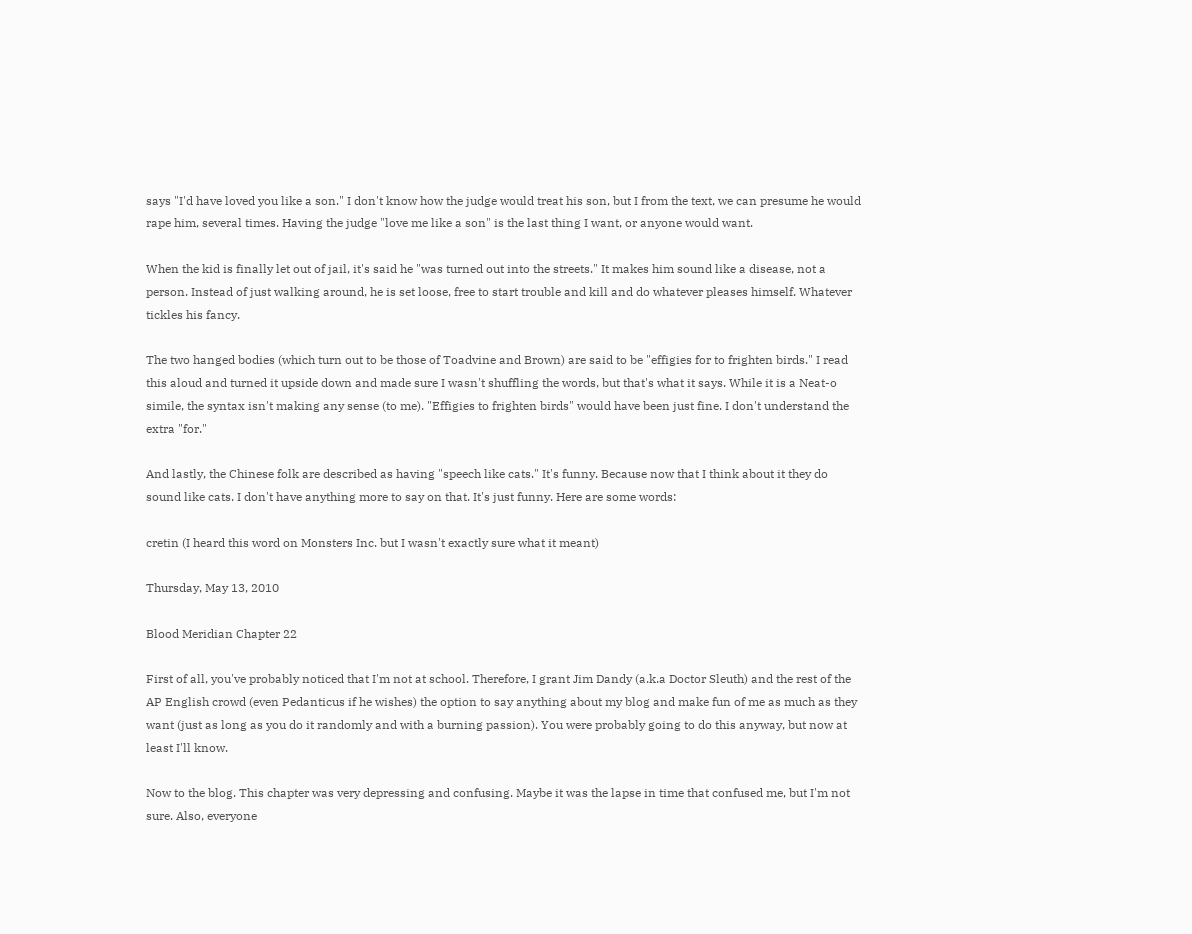says "I'd have loved you like a son." I don't know how the judge would treat his son, but I from the text, we can presume he would rape him, several times. Having the judge "love me like a son" is the last thing I want, or anyone would want.

When the kid is finally let out of jail, it's said he "was turned out into the streets." It makes him sound like a disease, not a person. Instead of just walking around, he is set loose, free to start trouble and kill and do whatever pleases himself. Whatever tickles his fancy.

The two hanged bodies (which turn out to be those of Toadvine and Brown) are said to be "effigies for to frighten birds." I read this aloud and turned it upside down and made sure I wasn't shuffling the words, but that's what it says. While it is a Neat-o simile, the syntax isn't making any sense (to me). "Effigies to frighten birds" would have been just fine. I don't understand the extra "for."

And lastly, the Chinese folk are described as having "speech like cats." It's funny. Because now that I think about it they do sound like cats. I don't have anything more to say on that. It's just funny. Here are some words:

cretin (I heard this word on Monsters Inc. but I wasn't exactly sure what it meant)

Thursday, May 13, 2010

Blood Meridian Chapter 22

First of all, you've probably noticed that I'm not at school. Therefore, I grant Jim Dandy (a.k.a Doctor Sleuth) and the rest of the AP English crowd (even Pedanticus if he wishes) the option to say anything about my blog and make fun of me as much as they want (just as long as you do it randomly and with a burning passion). You were probably going to do this anyway, but now at least I'll know.

Now to the blog. This chapter was very depressing and confusing. Maybe it was the lapse in time that confused me, but I'm not sure. Also, everyone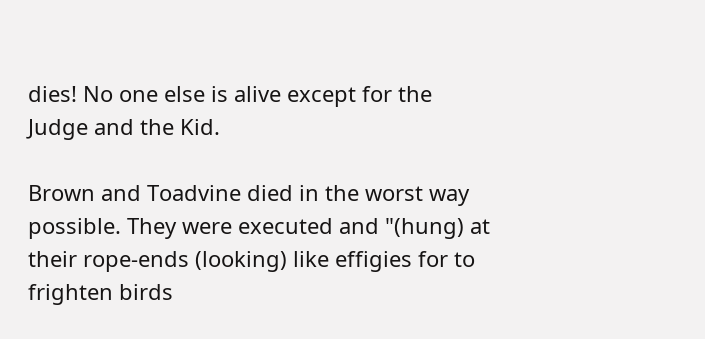dies! No one else is alive except for the Judge and the Kid.

Brown and Toadvine died in the worst way possible. They were executed and "(hung) at their rope-ends (looking) like effigies for to frighten birds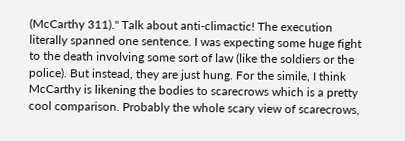(McCarthy 311)." Talk about anti-climactic! The execution literally spanned one sentence. I was expecting some huge fight to the death involving some sort of law (like the soldiers or the police). But instead, they are just hung. For the simile, I think McCarthy is likening the bodies to scarecrows which is a pretty cool comparison. Probably the whole scary view of scarecrows,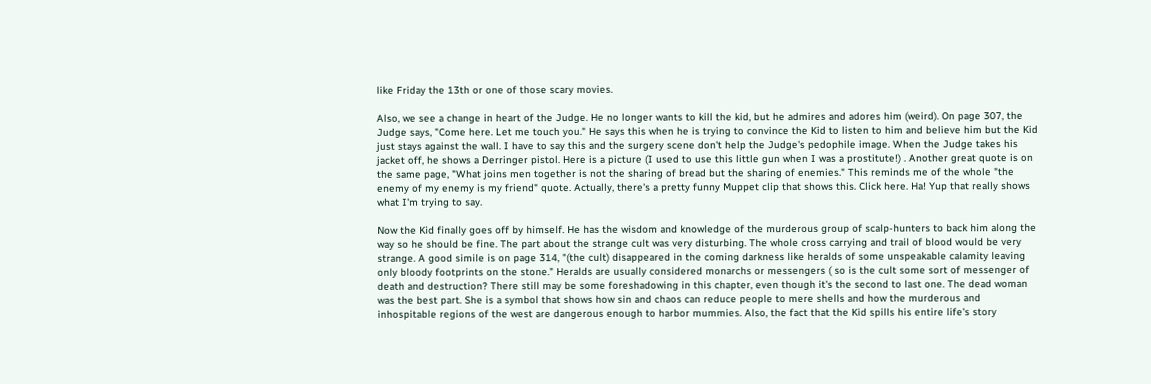like Friday the 13th or one of those scary movies.

Also, we see a change in heart of the Judge. He no longer wants to kill the kid, but he admires and adores him (weird). On page 307, the Judge says, "Come here. Let me touch you." He says this when he is trying to convince the Kid to listen to him and believe him but the Kid just stays against the wall. I have to say this and the surgery scene don't help the Judge's pedophile image. When the Judge takes his jacket off, he shows a Derringer pistol. Here is a picture (I used to use this little gun when I was a prostitute!) . Another great quote is on the same page, "What joins men together is not the sharing of bread but the sharing of enemies." This reminds me of the whole "the enemy of my enemy is my friend" quote. Actually, there's a pretty funny Muppet clip that shows this. Click here. Ha! Yup that really shows what I'm trying to say.

Now the Kid finally goes off by himself. He has the wisdom and knowledge of the murderous group of scalp-hunters to back him along the way so he should be fine. The part about the strange cult was very disturbing. The whole cross carrying and trail of blood would be very strange. A good simile is on page 314, "(the cult) disappeared in the coming darkness like heralds of some unspeakable calamity leaving only bloody footprints on the stone." Heralds are usually considered monarchs or messengers ( so is the cult some sort of messenger of death and destruction? There still may be some foreshadowing in this chapter, even though it's the second to last one. The dead woman was the best part. She is a symbol that shows how sin and chaos can reduce people to mere shells and how the murderous and inhospitable regions of the west are dangerous enough to harbor mummies. Also, the fact that the Kid spills his entire life's story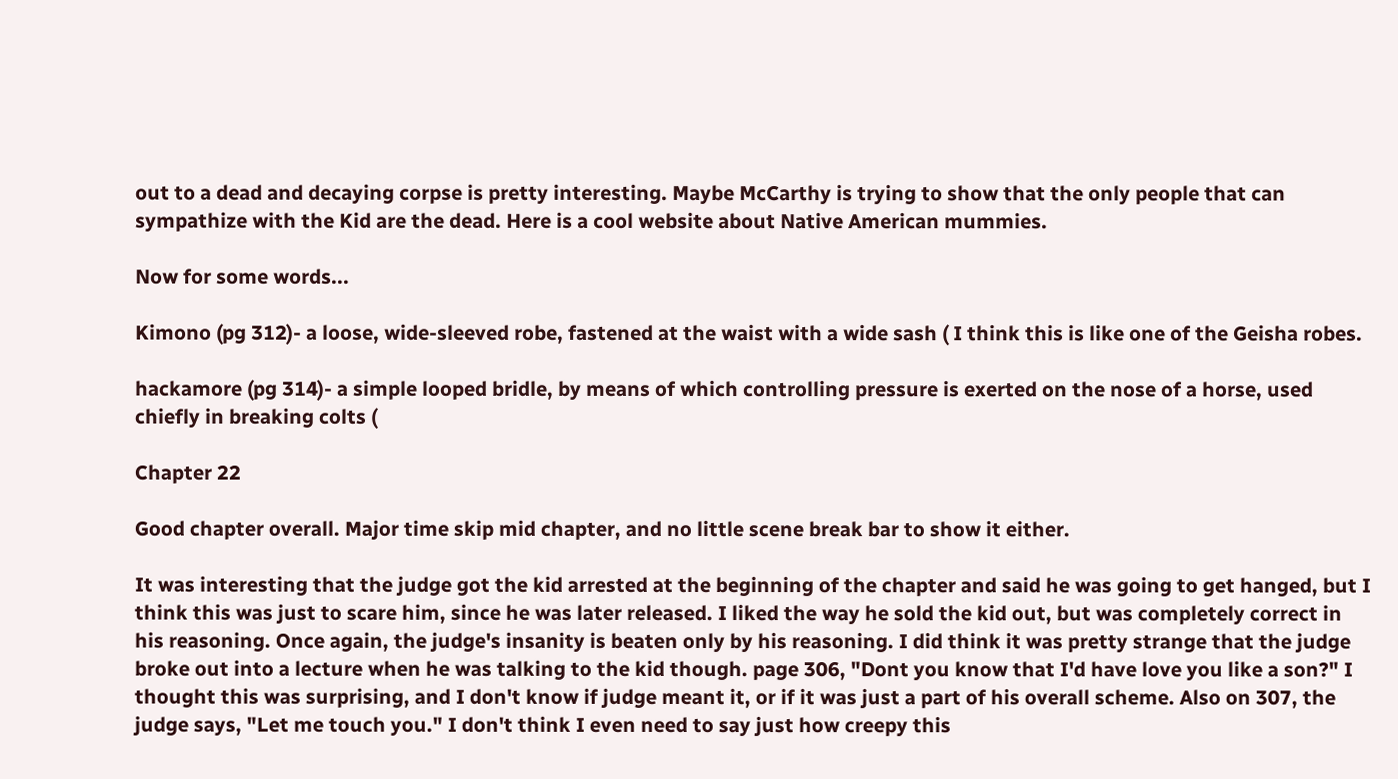out to a dead and decaying corpse is pretty interesting. Maybe McCarthy is trying to show that the only people that can sympathize with the Kid are the dead. Here is a cool website about Native American mummies.

Now for some words...

Kimono (pg 312)- a loose, wide-sleeved robe, fastened at the waist with a wide sash ( I think this is like one of the Geisha robes.

hackamore (pg 314)- a simple looped bridle, by means of which controlling pressure is exerted on the nose of a horse, used chiefly in breaking colts (

Chapter 22

Good chapter overall. Major time skip mid chapter, and no little scene break bar to show it either.

It was interesting that the judge got the kid arrested at the beginning of the chapter and said he was going to get hanged, but I think this was just to scare him, since he was later released. I liked the way he sold the kid out, but was completely correct in his reasoning. Once again, the judge's insanity is beaten only by his reasoning. I did think it was pretty strange that the judge broke out into a lecture when he was talking to the kid though. page 306, "Dont you know that I'd have love you like a son?" I thought this was surprising, and I don't know if judge meant it, or if it was just a part of his overall scheme. Also on 307, the judge says, "Let me touch you." I don't think I even need to say just how creepy this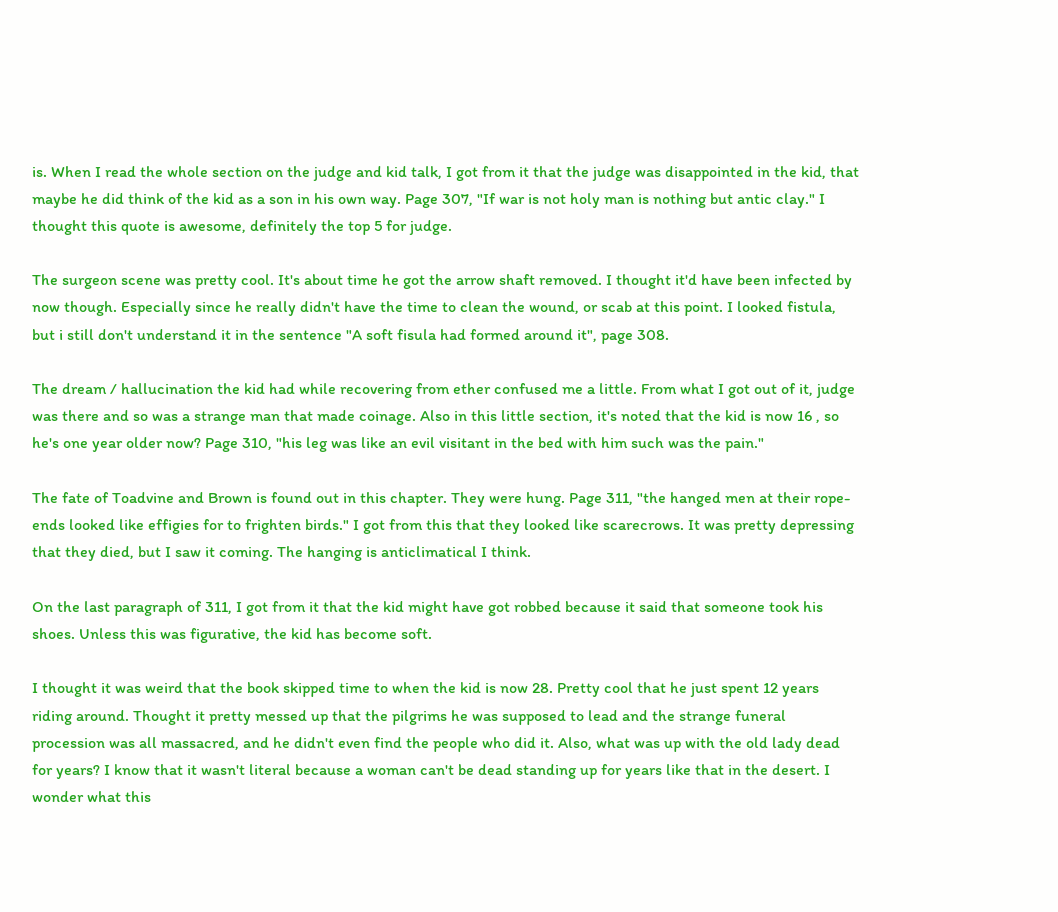is. When I read the whole section on the judge and kid talk, I got from it that the judge was disappointed in the kid, that maybe he did think of the kid as a son in his own way. Page 307, "If war is not holy man is nothing but antic clay." I thought this quote is awesome, definitely the top 5 for judge.

The surgeon scene was pretty cool. It's about time he got the arrow shaft removed. I thought it'd have been infected by now though. Especially since he really didn't have the time to clean the wound, or scab at this point. I looked fistula, but i still don't understand it in the sentence "A soft fisula had formed around it", page 308.

The dream / hallucination the kid had while recovering from ether confused me a little. From what I got out of it, judge was there and so was a strange man that made coinage. Also in this little section, it's noted that the kid is now 16 , so he's one year older now? Page 310, "his leg was like an evil visitant in the bed with him such was the pain."

The fate of Toadvine and Brown is found out in this chapter. They were hung. Page 311, "the hanged men at their rope-ends looked like effigies for to frighten birds." I got from this that they looked like scarecrows. It was pretty depressing that they died, but I saw it coming. The hanging is anticlimatical I think.

On the last paragraph of 311, I got from it that the kid might have got robbed because it said that someone took his shoes. Unless this was figurative, the kid has become soft.

I thought it was weird that the book skipped time to when the kid is now 28. Pretty cool that he just spent 12 years riding around. Thought it pretty messed up that the pilgrims he was supposed to lead and the strange funeral procession was all massacred, and he didn't even find the people who did it. Also, what was up with the old lady dead for years? I know that it wasn't literal because a woman can't be dead standing up for years like that in the desert. I wonder what this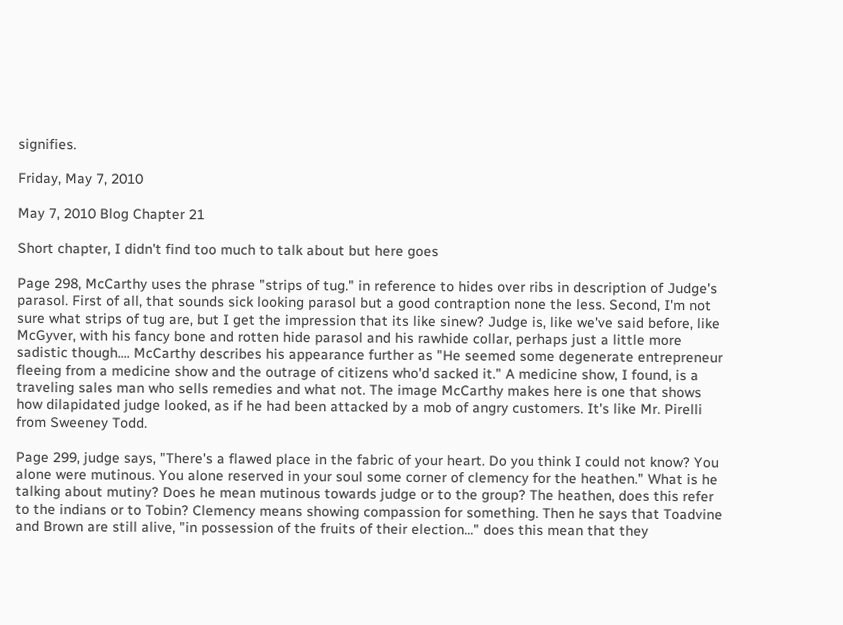signifies.

Friday, May 7, 2010

May 7, 2010 Blog Chapter 21

Short chapter, I didn't find too much to talk about but here goes

Page 298, McCarthy uses the phrase "strips of tug." in reference to hides over ribs in description of Judge's parasol. First of all, that sounds sick looking parasol but a good contraption none the less. Second, I'm not sure what strips of tug are, but I get the impression that its like sinew? Judge is, like we've said before, like McGyver, with his fancy bone and rotten hide parasol and his rawhide collar, perhaps just a little more sadistic though.... McCarthy describes his appearance further as "He seemed some degenerate entrepreneur fleeing from a medicine show and the outrage of citizens who'd sacked it." A medicine show, I found, is a traveling sales man who sells remedies and what not. The image McCarthy makes here is one that shows how dilapidated judge looked, as if he had been attacked by a mob of angry customers. It's like Mr. Pirelli from Sweeney Todd.

Page 299, judge says, "There's a flawed place in the fabric of your heart. Do you think I could not know? You alone were mutinous. You alone reserved in your soul some corner of clemency for the heathen." What is he talking about mutiny? Does he mean mutinous towards judge or to the group? The heathen, does this refer to the indians or to Tobin? Clemency means showing compassion for something. Then he says that Toadvine and Brown are still alive, "in possession of the fruits of their election..." does this mean that they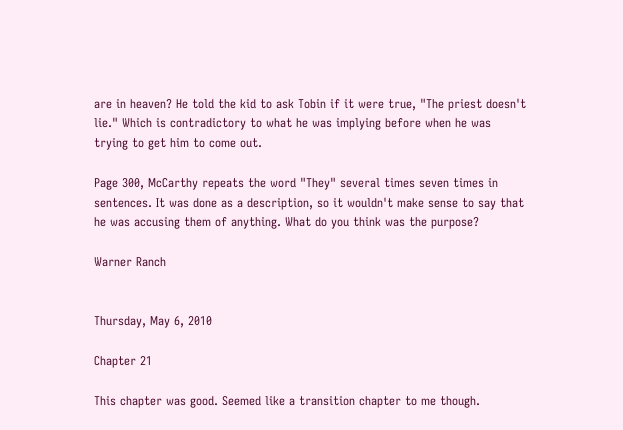are in heaven? He told the kid to ask Tobin if it were true, "The priest doesn't lie." Which is contradictory to what he was implying before when he was trying to get him to come out.

Page 300, McCarthy repeats the word "They" several times seven times in sentences. It was done as a description, so it wouldn't make sense to say that he was accusing them of anything. What do you think was the purpose?

Warner Ranch


Thursday, May 6, 2010

Chapter 21

This chapter was good. Seemed like a transition chapter to me though.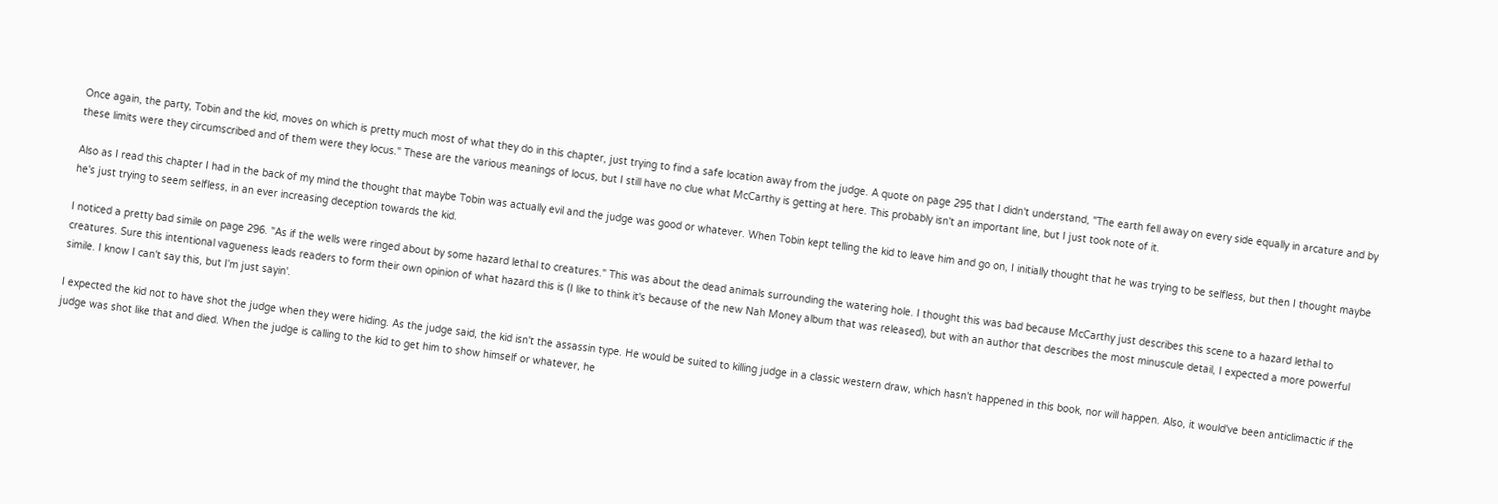Once again, the party, Tobin and the kid, moves on which is pretty much most of what they do in this chapter, just trying to find a safe location away from the judge. A quote on page 295 that I didn't understand, "The earth fell away on every side equally in arcature and by these limits were they circumscribed and of them were they locus." These are the various meanings of locus, but I still have no clue what McCarthy is getting at here. This probably isn't an important line, but I just took note of it.

Also as I read this chapter I had in the back of my mind the thought that maybe Tobin was actually evil and the judge was good or whatever. When Tobin kept telling the kid to leave him and go on, I initially thought that he was trying to be selfless, but then I thought maybe he's just trying to seem selfless, in an ever increasing deception towards the kid.

I noticed a pretty bad simile on page 296. "As if the wells were ringed about by some hazard lethal to creatures." This was about the dead animals surrounding the watering hole. I thought this was bad because McCarthy just describes this scene to a hazard lethal to creatures. Sure this intentional vagueness leads readers to form their own opinion of what hazard this is (I like to think it's because of the new Nah Money album that was released), but with an author that describes the most minuscule detail, I expected a more powerful simile. I know I can't say this, but I'm just sayin'.

I expected the kid not to have shot the judge when they were hiding. As the judge said, the kid isn't the assassin type. He would be suited to killing judge in a classic western draw, which hasn't happened in this book, nor will happen. Also, it would've been anticlimactic if the judge was shot like that and died. When the judge is calling to the kid to get him to show himself or whatever, he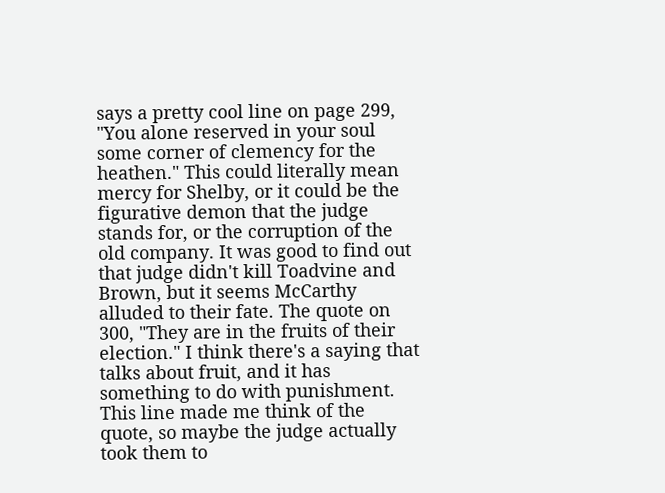says a pretty cool line on page 299, "You alone reserved in your soul some corner of clemency for the heathen." This could literally mean mercy for Shelby, or it could be the figurative demon that the judge stands for, or the corruption of the old company. It was good to find out that judge didn't kill Toadvine and Brown, but it seems McCarthy alluded to their fate. The quote on 300, "They are in the fruits of their election." I think there's a saying that talks about fruit, and it has something to do with punishment. This line made me think of the quote, so maybe the judge actually took them to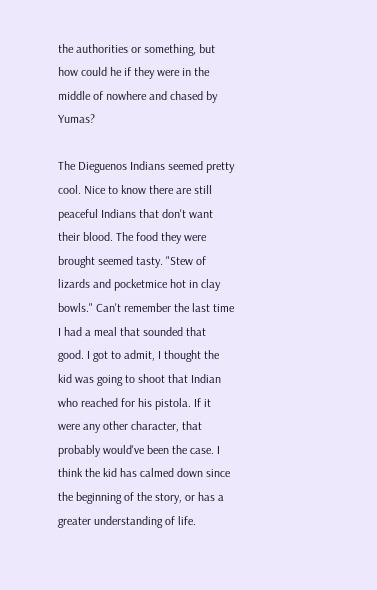the authorities or something, but how could he if they were in the middle of nowhere and chased by Yumas?

The Dieguenos Indians seemed pretty cool. Nice to know there are still peaceful Indians that don't want their blood. The food they were brought seemed tasty. "Stew of lizards and pocketmice hot in clay bowls." Can't remember the last time I had a meal that sounded that good. I got to admit, I thought the kid was going to shoot that Indian who reached for his pistola. If it were any other character, that probably would've been the case. I think the kid has calmed down since the beginning of the story, or has a greater understanding of life.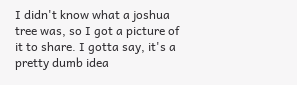I didn't know what a joshua tree was, so I got a picture of it to share. I gotta say, it's a pretty dumb idea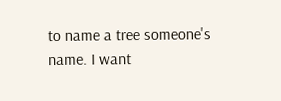to name a tree someone's name. I want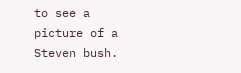to see a picture of a Steven bush.